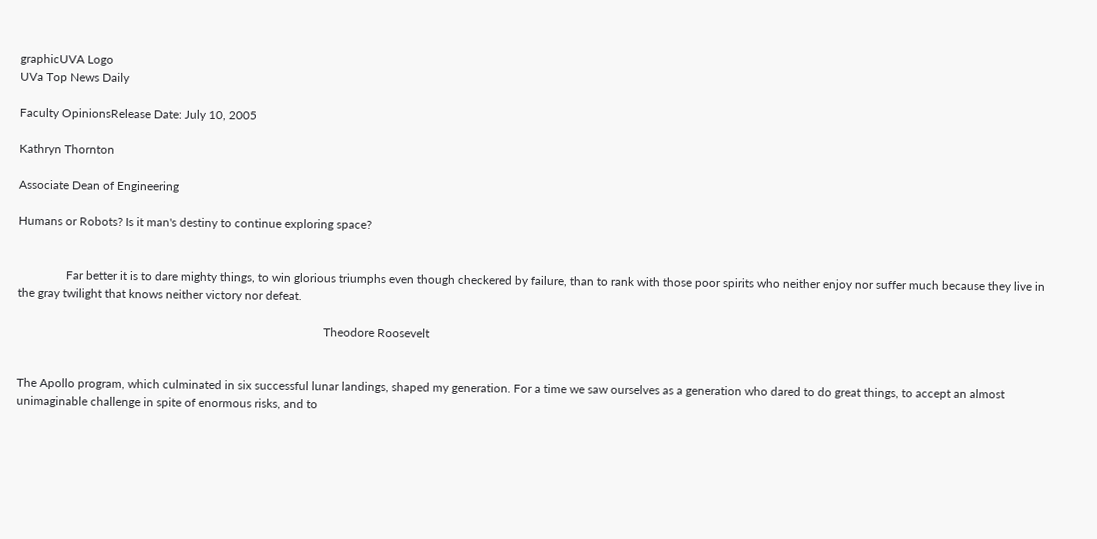graphicUVA Logo
UVa Top News Daily

Faculty OpinionsRelease Date: July 10, 2005

Kathryn Thornton

Associate Dean of Engineering

Humans or Robots? Is it man's destiny to continue exploring space?


                Far better it is to dare mighty things, to win glorious triumphs even though checkered by failure, than to rank with those poor spirits who neither enjoy nor suffer much because they live in the gray twilight that knows neither victory nor defeat.

                                                                                                      Theodore Roosevelt


The Apollo program, which culminated in six successful lunar landings, shaped my generation. For a time we saw ourselves as a generation who dared to do great things, to accept an almost unimaginable challenge in spite of enormous risks, and to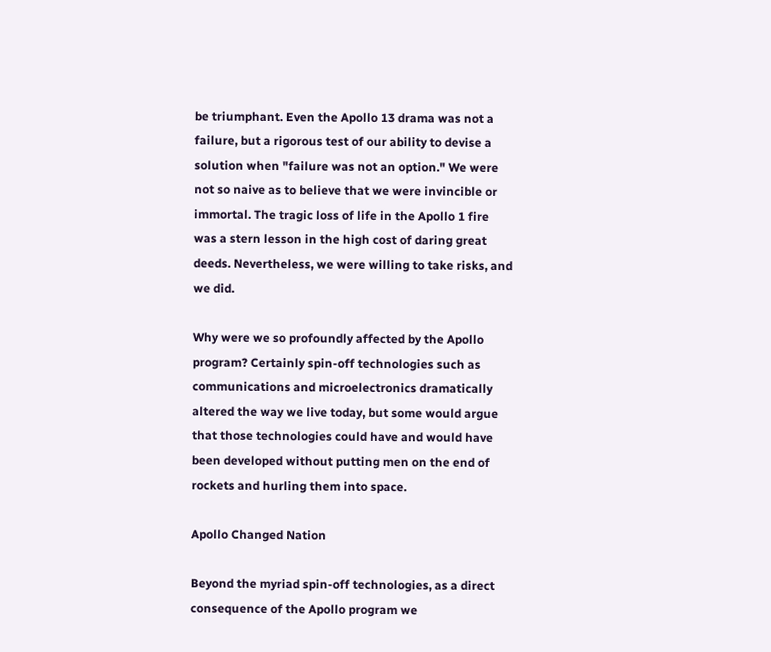be triumphant. Even the Apollo 13 drama was not a failure, but a rigorous test of our ability to devise a solution when "failure was not an option." We were not so naive as to believe that we were invincible or immortal. The tragic loss of life in the Apollo 1 fire was a stern lesson in the high cost of daring great deeds. Nevertheless, we were willing to take risks, and we did.

Why were we so profoundly affected by the Apollo program? Certainly spin-off technologies such as communications and microelectronics dramatically altered the way we live today, but some would argue that those technologies could have and would have been developed without putting men on the end of rockets and hurling them into space.

Apollo Changed Nation

Beyond the myriad spin-off technologies, as a direct consequence of the Apollo program we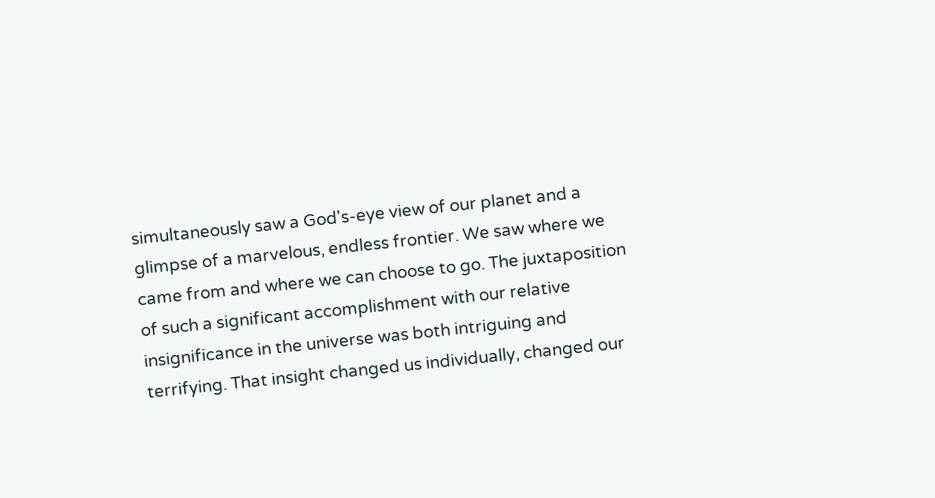simultaneously saw a God's-eye view of our planet and a glimpse of a marvelous, endless frontier. We saw where we came from and where we can choose to go. The juxtaposition of such a significant accomplishment with our relative insignificance in the universe was both intriguing and terrifying. That insight changed us individually, changed our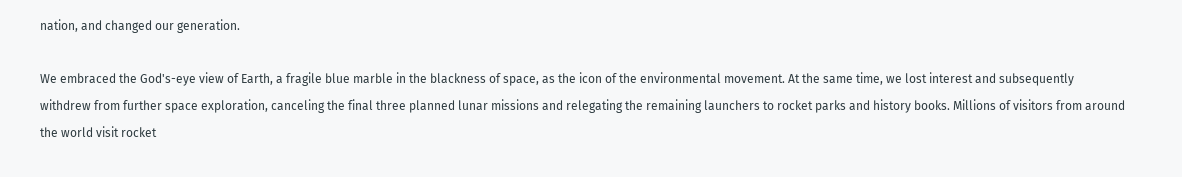nation, and changed our generation.

We embraced the God's-eye view of Earth, a fragile blue marble in the blackness of space, as the icon of the environmental movement. At the same time, we lost interest and subsequently withdrew from further space exploration, canceling the final three planned lunar missions and relegating the remaining launchers to rocket parks and history books. Millions of visitors from around the world visit rocket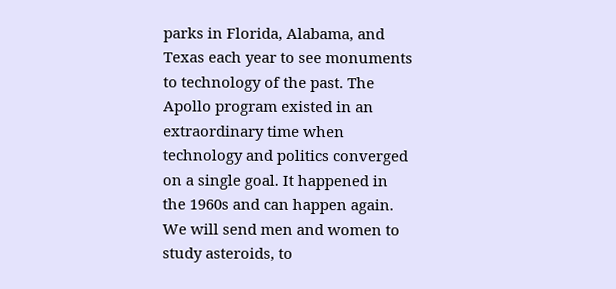parks in Florida, Alabama, and Texas each year to see monuments to technology of the past. The Apollo program existed in an extraordinary time when technology and politics converged on a single goal. It happened in the 1960s and can happen again. We will send men and women to study asteroids, to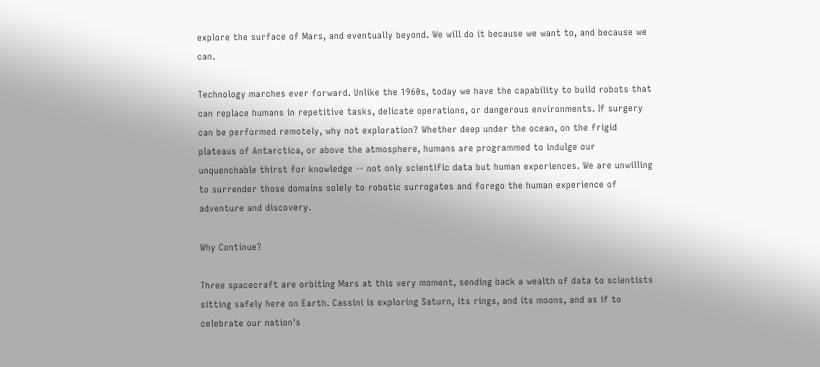explore the surface of Mars, and eventually beyond. We will do it because we want to, and because we can.

Technology marches ever forward. Unlike the 1960s, today we have the capability to build robots that can replace humans in repetitive tasks, delicate operations, or dangerous environments. If surgery can be performed remotely, why not exploration? Whether deep under the ocean, on the frigid plateaus of Antarctica, or above the atmosphere, humans are programmed to indulge our unquenchable thirst for knowledge -- not only scientific data but human experiences. We are unwilling to surrender those domains solely to robotic surrogates and forego the human experience of adventure and discovery.

Why Continue?

Three spacecraft are orbiting Mars at this very moment, sending back a wealth of data to scientists sitting safely here on Earth. Cassini is exploring Saturn, its rings, and its moons, and as if to celebrate our nation's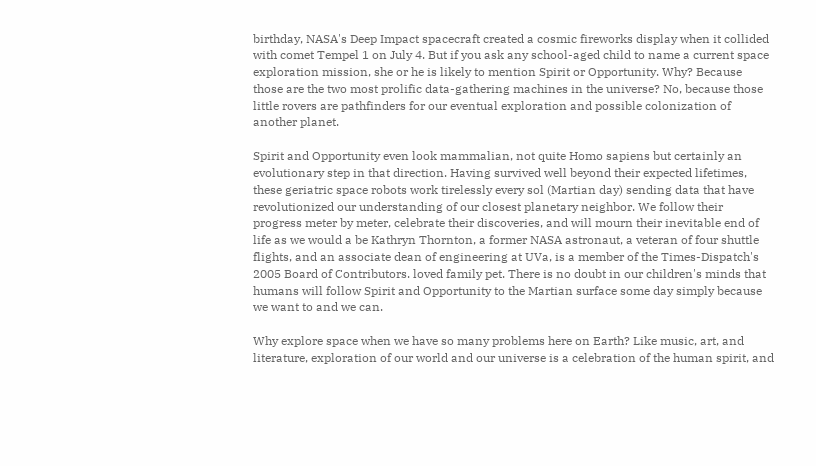birthday, NASA's Deep Impact spacecraft created a cosmic fireworks display when it collided with comet Tempel 1 on July 4. But if you ask any school-aged child to name a current space exploration mission, she or he is likely to mention Spirit or Opportunity. Why? Because those are the two most prolific data-gathering machines in the universe? No, because those little rovers are pathfinders for our eventual exploration and possible colonization of another planet.

Spirit and Opportunity even look mammalian, not quite Homo sapiens but certainly an evolutionary step in that direction. Having survived well beyond their expected lifetimes, these geriatric space robots work tirelessly every sol (Martian day) sending data that have revolutionized our understanding of our closest planetary neighbor. We follow their progress meter by meter, celebrate their discoveries, and will mourn their inevitable end of life as we would a be Kathryn Thornton, a former NASA astronaut, a veteran of four shuttle flights, and an associate dean of engineering at UVa, is a member of the Times-Dispatch's 2005 Board of Contributors. loved family pet. There is no doubt in our children's minds that humans will follow Spirit and Opportunity to the Martian surface some day simply because we want to and we can.

Why explore space when we have so many problems here on Earth? Like music, art, and literature, exploration of our world and our universe is a celebration of the human spirit, and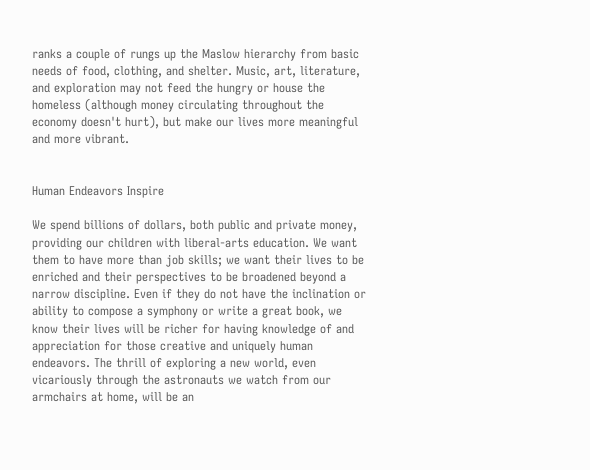ranks a couple of rungs up the Maslow hierarchy from basic needs of food, clothing, and shelter. Music, art, literature, and exploration may not feed the hungry or house the homeless (although money circulating throughout the economy doesn't hurt), but make our lives more meaningful and more vibrant.


Human Endeavors Inspire

We spend billions of dollars, both public and private money, providing our children with liberal-arts education. We want them to have more than job skills; we want their lives to be enriched and their perspectives to be broadened beyond a narrow discipline. Even if they do not have the inclination or ability to compose a symphony or write a great book, we know their lives will be richer for having knowledge of and appreciation for those creative and uniquely human endeavors. The thrill of exploring a new world, even vicariously through the astronauts we watch from our armchairs at home, will be an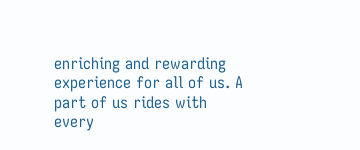enriching and rewarding experience for all of us. A part of us rides with every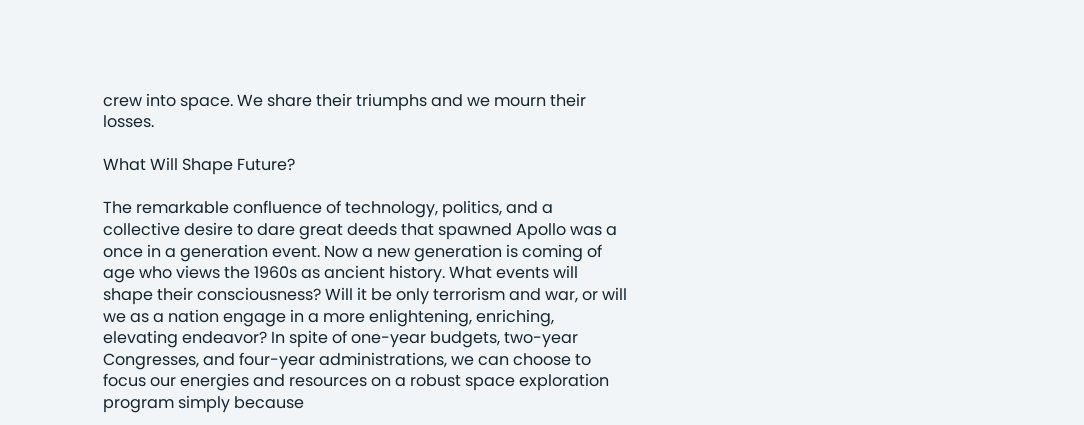crew into space. We share their triumphs and we mourn their losses.

What Will Shape Future?

The remarkable confluence of technology, politics, and a collective desire to dare great deeds that spawned Apollo was a once in a generation event. Now a new generation is coming of age who views the 1960s as ancient history. What events will shape their consciousness? Will it be only terrorism and war, or will we as a nation engage in a more enlightening, enriching, elevating endeavor? In spite of one-year budgets, two-year Congresses, and four-year administrations, we can choose to focus our energies and resources on a robust space exploration program simply because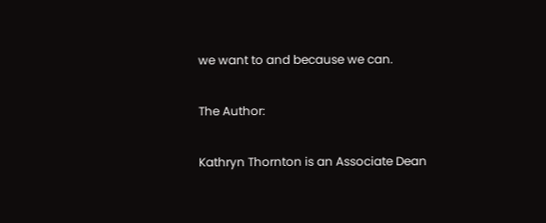we want to and because we can.

The Author:

Kathryn Thornton is an Associate Dean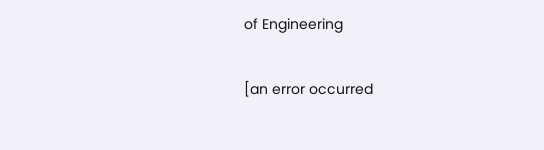of Engineering

[an error occurred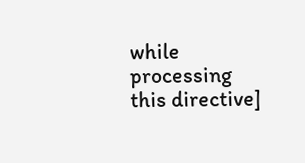while processing this directive]